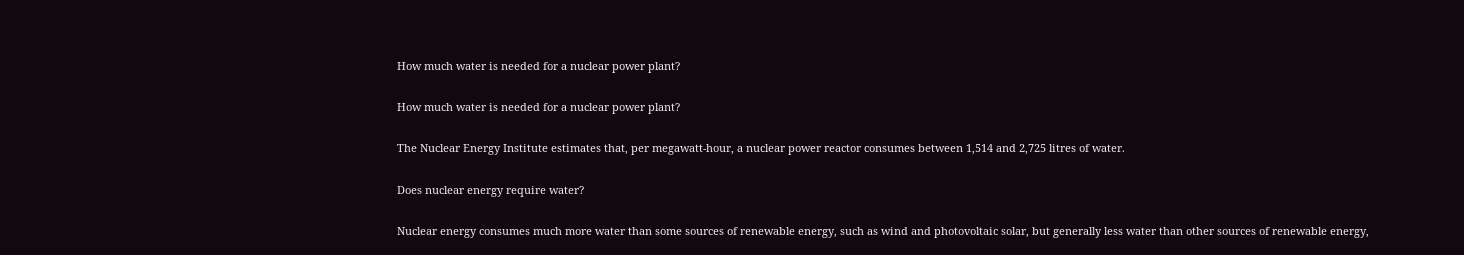How much water is needed for a nuclear power plant?

How much water is needed for a nuclear power plant?

The Nuclear Energy Institute estimates that, per megawatt-hour, a nuclear power reactor consumes between 1,514 and 2,725 litres of water.

Does nuclear energy require water?

Nuclear energy consumes much more water than some sources of renewable energy, such as wind and photovoltaic solar, but generally less water than other sources of renewable energy,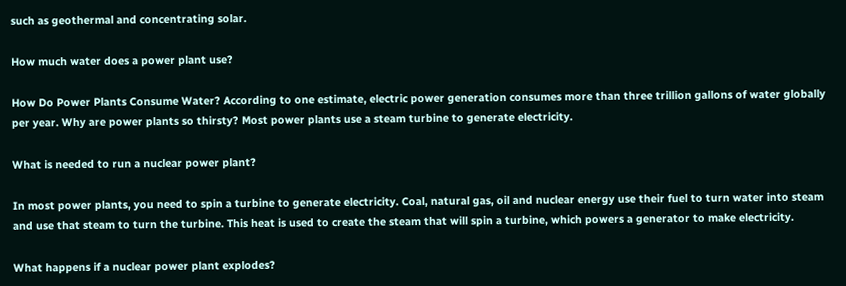such as geothermal and concentrating solar.

How much water does a power plant use?

How Do Power Plants Consume Water? According to one estimate, electric power generation consumes more than three trillion gallons of water globally per year. Why are power plants so thirsty? Most power plants use a steam turbine to generate electricity.

What is needed to run a nuclear power plant?

In most power plants, you need to spin a turbine to generate electricity. Coal, natural gas, oil and nuclear energy use their fuel to turn water into steam and use that steam to turn the turbine. This heat is used to create the steam that will spin a turbine, which powers a generator to make electricity.

What happens if a nuclear power plant explodes?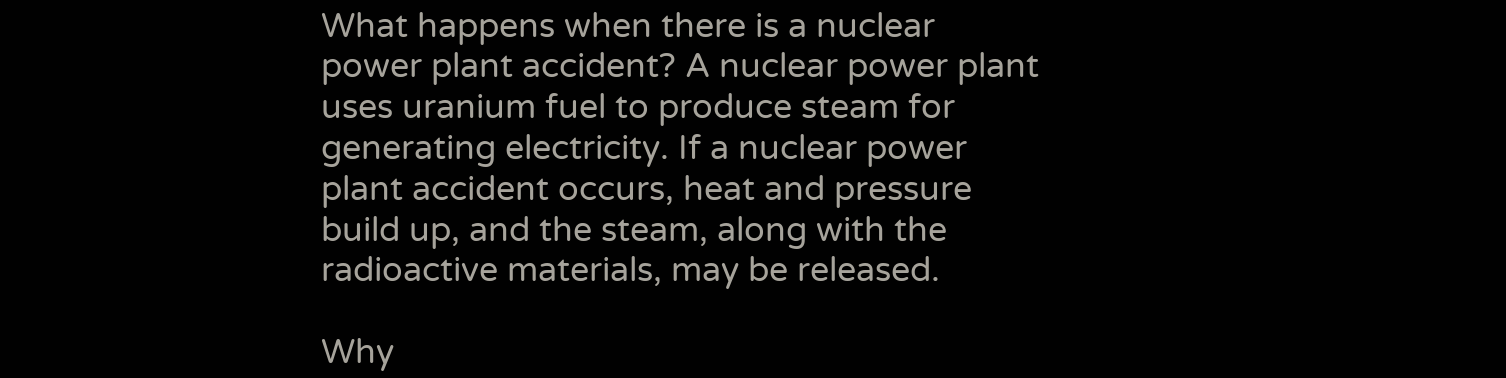What happens when there is a nuclear power plant accident? A nuclear power plant uses uranium fuel to produce steam for generating electricity. If a nuclear power plant accident occurs, heat and pressure build up, and the steam, along with the radioactive materials, may be released.

Why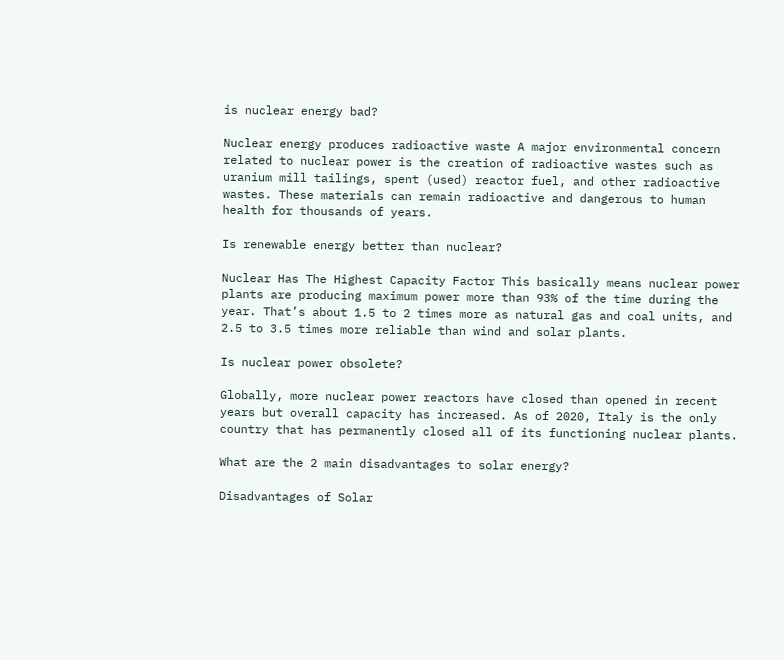is nuclear energy bad?

Nuclear energy produces radioactive waste A major environmental concern related to nuclear power is the creation of radioactive wastes such as uranium mill tailings, spent (used) reactor fuel, and other radioactive wastes. These materials can remain radioactive and dangerous to human health for thousands of years.

Is renewable energy better than nuclear?

Nuclear Has The Highest Capacity Factor This basically means nuclear power plants are producing maximum power more than 93% of the time during the year. That’s about 1.5 to 2 times more as natural gas and coal units, and 2.5 to 3.5 times more reliable than wind and solar plants.

Is nuclear power obsolete?

Globally, more nuclear power reactors have closed than opened in recent years but overall capacity has increased. As of 2020, Italy is the only country that has permanently closed all of its functioning nuclear plants.

What are the 2 main disadvantages to solar energy?

Disadvantages of Solar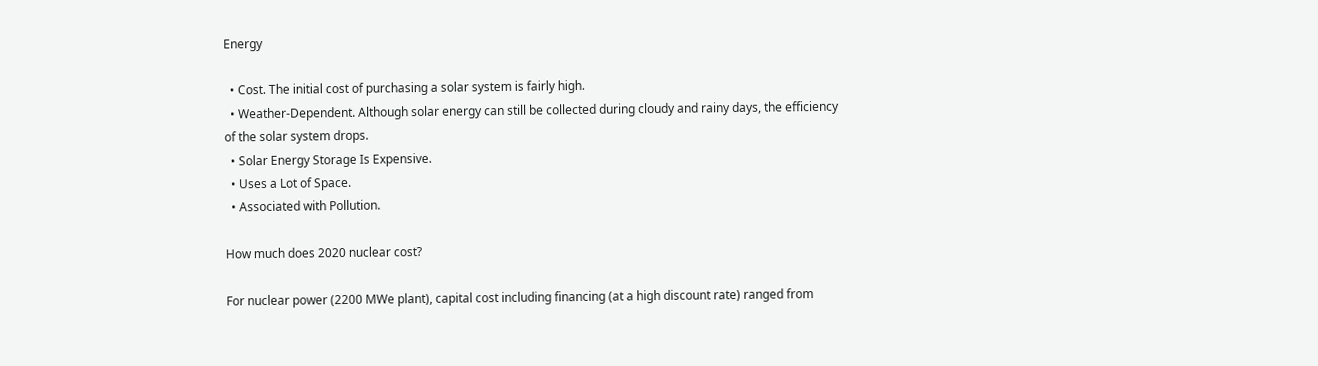Energy

  • Cost. The initial cost of purchasing a solar system is fairly high.
  • Weather-Dependent. Although solar energy can still be collected during cloudy and rainy days, the efficiency of the solar system drops.
  • Solar Energy Storage Is Expensive.
  • Uses a Lot of Space.
  • Associated with Pollution.

How much does 2020 nuclear cost?

For nuclear power (2200 MWe plant), capital cost including financing (at a high discount rate) ranged from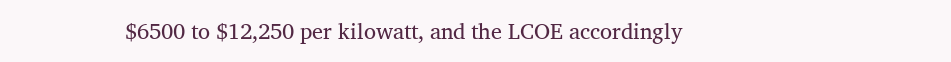$6500 to $12,250 per kilowatt, and the LCOE accordingly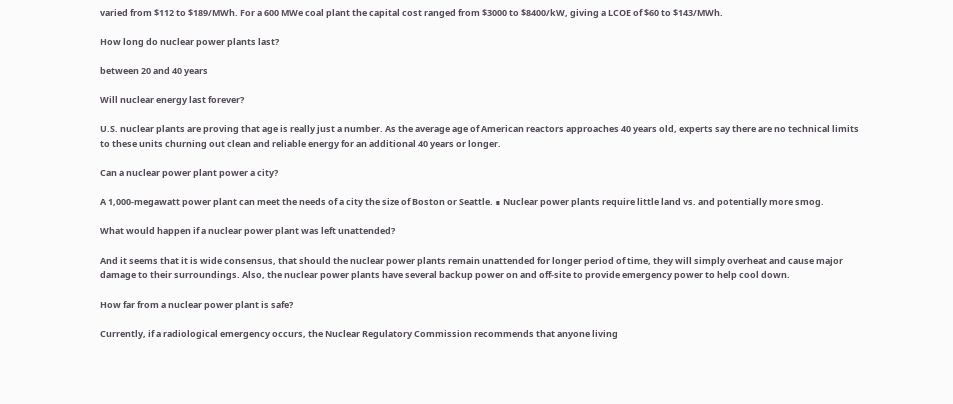varied from $112 to $189/MWh. For a 600 MWe coal plant the capital cost ranged from $3000 to $8400/kW, giving a LCOE of $60 to $143/MWh.

How long do nuclear power plants last?

between 20 and 40 years

Will nuclear energy last forever?

U.S. nuclear plants are proving that age is really just a number. As the average age of American reactors approaches 40 years old, experts say there are no technical limits to these units churning out clean and reliable energy for an additional 40 years or longer.

Can a nuclear power plant power a city?

A 1,000-megawatt power plant can meet the needs of a city the size of Boston or Seattle. ∎ Nuclear power plants require little land vs. and potentially more smog.

What would happen if a nuclear power plant was left unattended?

And it seems that it is wide consensus, that should the nuclear power plants remain unattended for longer period of time, they will simply overheat and cause major damage to their surroundings. Also, the nuclear power plants have several backup power on and off-site to provide emergency power to help cool down.

How far from a nuclear power plant is safe?

Currently, if a radiological emergency occurs, the Nuclear Regulatory Commission recommends that anyone living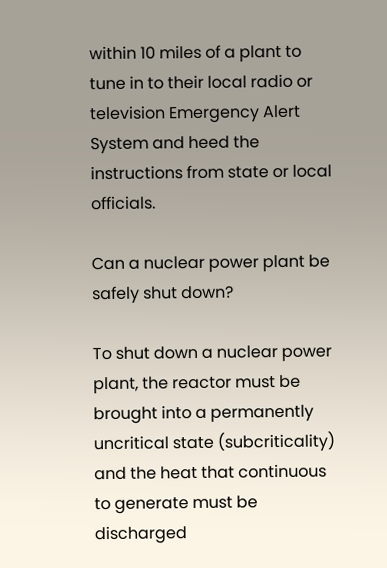within 10 miles of a plant to tune in to their local radio or television Emergency Alert System and heed the instructions from state or local officials.

Can a nuclear power plant be safely shut down?

To shut down a nuclear power plant, the reactor must be brought into a permanently uncritical state (subcriticality) and the heat that continuous to generate must be discharged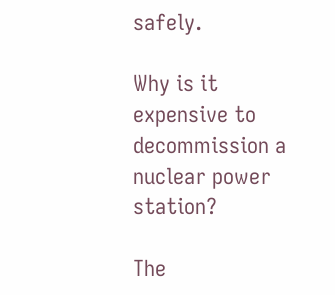safely.

Why is it expensive to decommission a nuclear power station?

The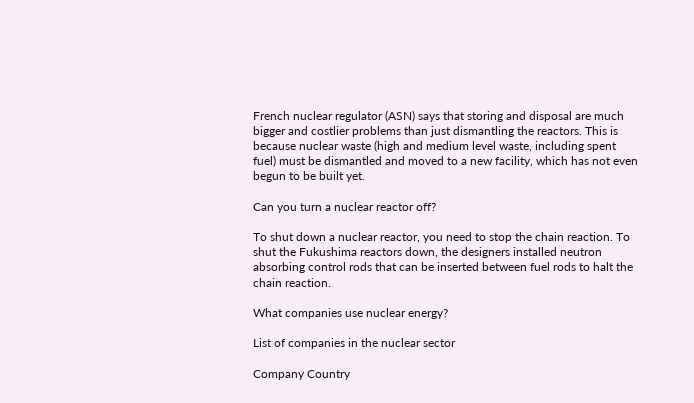French nuclear regulator (ASN) says that storing and disposal are much bigger and costlier problems than just dismantling the reactors. This is because nuclear waste (high and medium level waste, including spent fuel) must be dismantled and moved to a new facility, which has not even begun to be built yet.

Can you turn a nuclear reactor off?

To shut down a nuclear reactor, you need to stop the chain reaction. To shut the Fukushima reactors down, the designers installed neutron absorbing control rods that can be inserted between fuel rods to halt the chain reaction.

What companies use nuclear energy?

List of companies in the nuclear sector

Company Country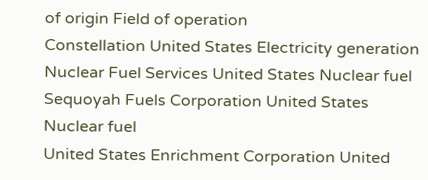of origin Field of operation
Constellation United States Electricity generation
Nuclear Fuel Services United States Nuclear fuel
Sequoyah Fuels Corporation United States Nuclear fuel
United States Enrichment Corporation United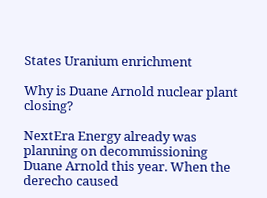States Uranium enrichment

Why is Duane Arnold nuclear plant closing?

NextEra Energy already was planning on decommissioning Duane Arnold this year. When the derecho caused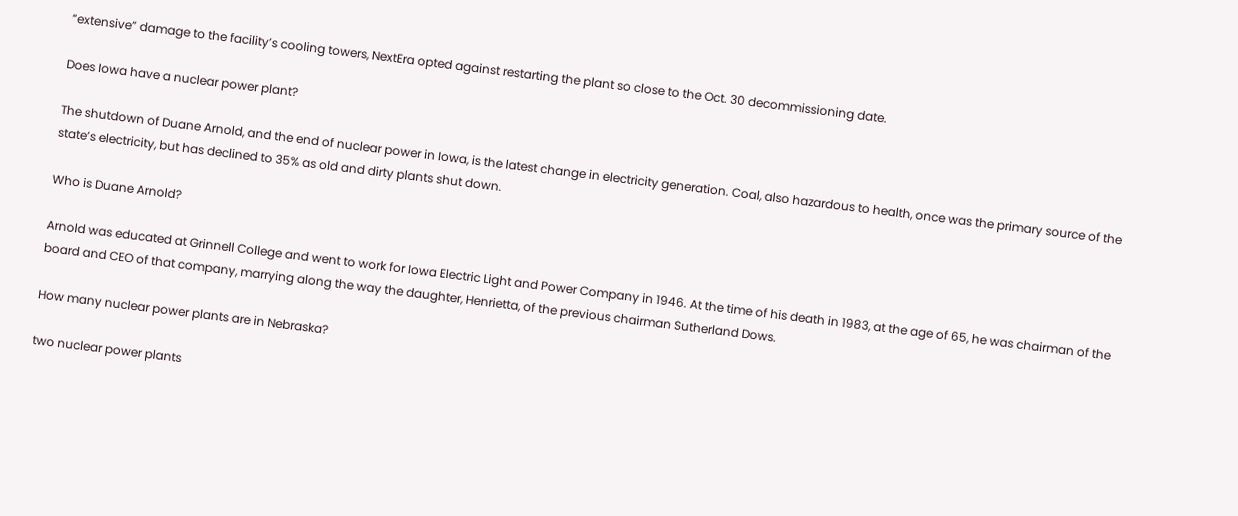“extensive” damage to the facility’s cooling towers, NextEra opted against restarting the plant so close to the Oct. 30 decommissioning date.

Does Iowa have a nuclear power plant?

The shutdown of Duane Arnold, and the end of nuclear power in Iowa, is the latest change in electricity generation. Coal, also hazardous to health, once was the primary source of the state’s electricity, but has declined to 35% as old and dirty plants shut down.

Who is Duane Arnold?

Arnold was educated at Grinnell College and went to work for Iowa Electric Light and Power Company in 1946. At the time of his death in 1983, at the age of 65, he was chairman of the board and CEO of that company, marrying along the way the daughter, Henrietta, of the previous chairman Sutherland Dows.

How many nuclear power plants are in Nebraska?

two nuclear power plants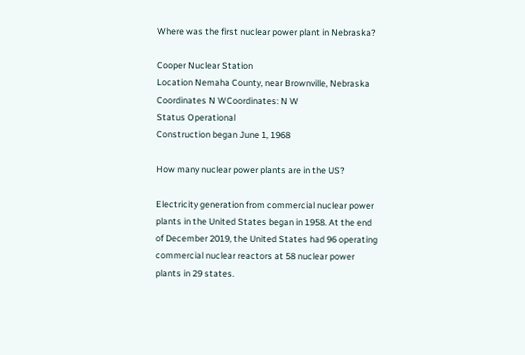Where was the first nuclear power plant in Nebraska?

Cooper Nuclear Station
Location Nemaha County, near Brownville, Nebraska
Coordinates N WCoordinates: N W
Status Operational
Construction began June 1, 1968

How many nuclear power plants are in the US?

Electricity generation from commercial nuclear power plants in the United States began in 1958. At the end of December 2019, the United States had 96 operating commercial nuclear reactors at 58 nuclear power plants in 29 states.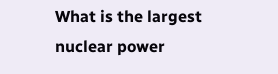What is the largest nuclear power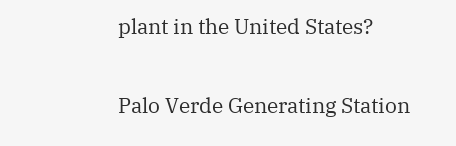plant in the United States?

Palo Verde Generating Station